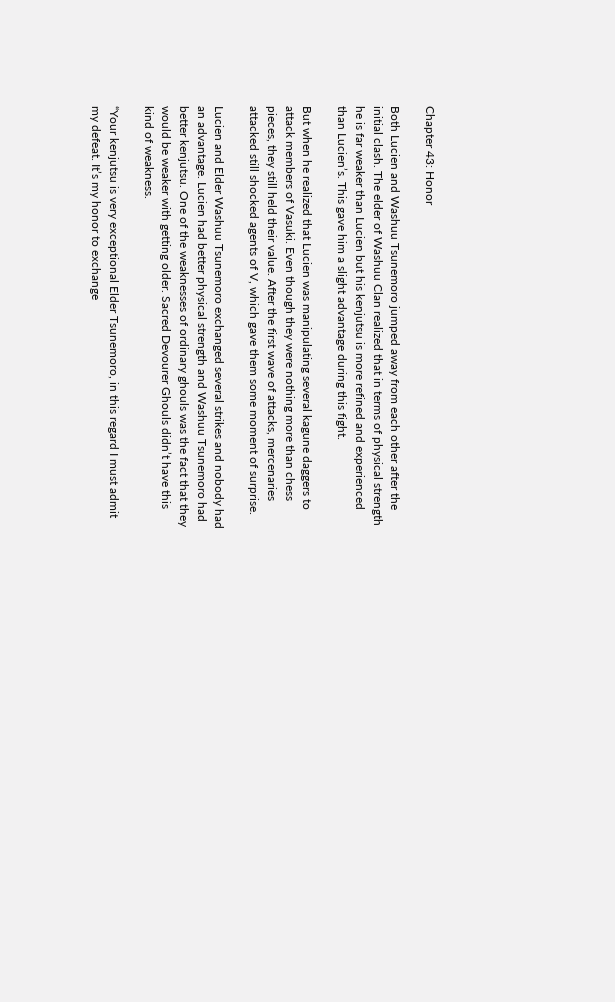Chapter 43: Honor

Both Lucien and Washuu Tsunemoro jumped away from each other after the initial clash. The elder of Washuu Clan realized that in terms of physical strength he is far weaker than Lucien but his kenjutsu is more refined and experienced than Lucien’s. This gave him a slight advantage during this fight.

But when he realized that Lucien was manipulating several kagune daggers to attack members of Vasuki. Even though they were nothing more than chess pieces, they still held their value. After the first wave of attacks, mercenaries attacked still shocked agents of V, which gave them some moment of surprise.

Lucien and Elder Washuu Tsunemoro exchanged several strikes and nobody had an advantage. Lucien had better physical strength and Washuu Tsunemoro had better kenjutsu. One of the weaknesses of ordinary ghouls was the fact that they would be weaker with getting older. Sacred Devourer Ghouls didn’t have this kind of weakness.

“Your kenjutsu is very exceptional Elder Tsunemoro, in this regard I must admit my defeat. It’s my honor to exchange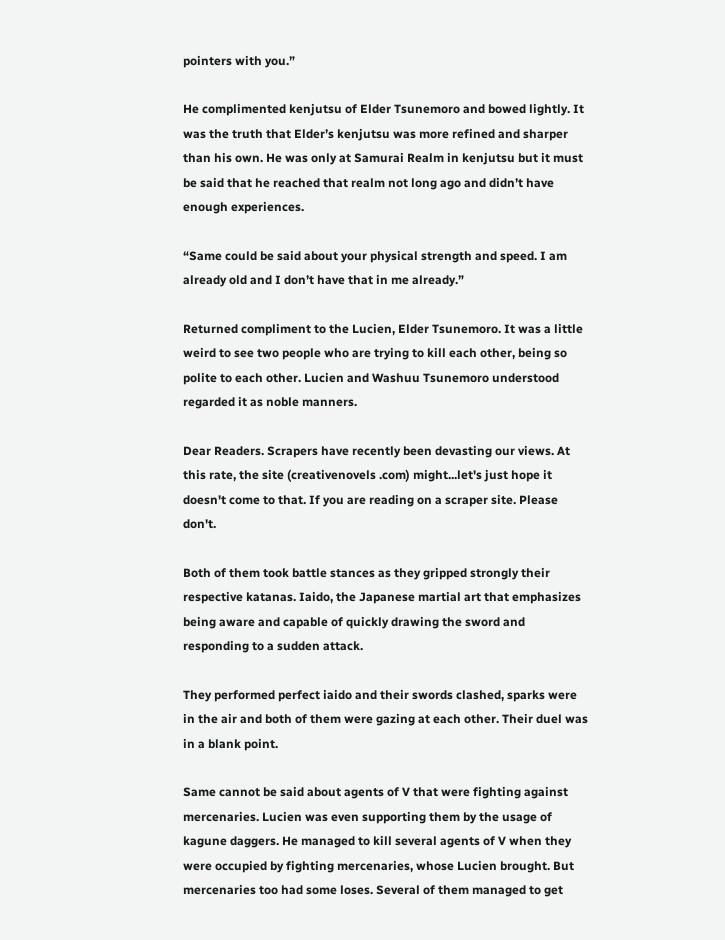pointers with you.”

He complimented kenjutsu of Elder Tsunemoro and bowed lightly. It was the truth that Elder’s kenjutsu was more refined and sharper than his own. He was only at Samurai Realm in kenjutsu but it must be said that he reached that realm not long ago and didn’t have enough experiences.

“Same could be said about your physical strength and speed. I am already old and I don’t have that in me already.”

Returned compliment to the Lucien, Elder Tsunemoro. It was a little weird to see two people who are trying to kill each other, being so polite to each other. Lucien and Washuu Tsunemoro understood regarded it as noble manners.

Dear Readers. Scrapers have recently been devasting our views. At this rate, the site (creativenovels .com) might...let's just hope it doesn't come to that. If you are reading on a scraper site. Please don't.

Both of them took battle stances as they gripped strongly their respective katanas. Iaido, the Japanese martial art that emphasizes being aware and capable of quickly drawing the sword and responding to a sudden attack.

They performed perfect iaido and their swords clashed, sparks were in the air and both of them were gazing at each other. Their duel was in a blank point.

Same cannot be said about agents of V that were fighting against mercenaries. Lucien was even supporting them by the usage of kagune daggers. He managed to kill several agents of V when they were occupied by fighting mercenaries, whose Lucien brought. But mercenaries too had some loses. Several of them managed to get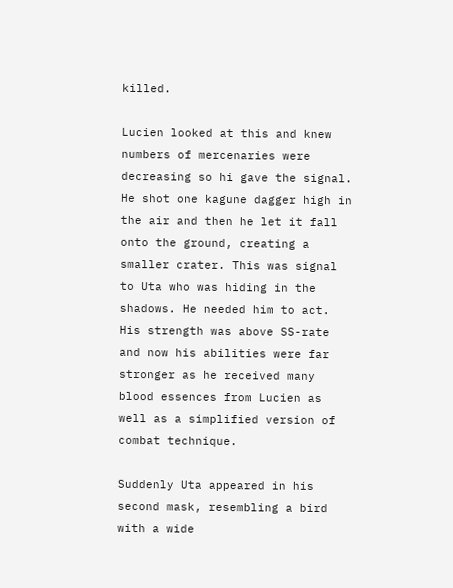killed.

Lucien looked at this and knew numbers of mercenaries were decreasing so hi gave the signal. He shot one kagune dagger high in the air and then he let it fall onto the ground, creating a smaller crater. This was signal to Uta who was hiding in the shadows. He needed him to act. His strength was above SS-rate and now his abilities were far stronger as he received many blood essences from Lucien as well as a simplified version of combat technique.

Suddenly Uta appeared in his second mask, resembling a bird with a wide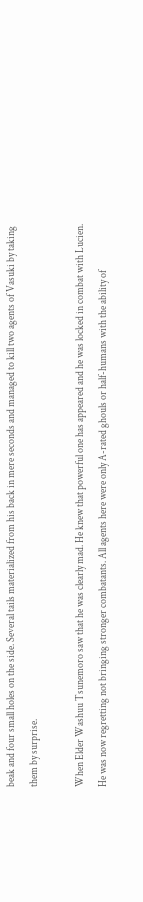beak and four small holes on the side. Several tails materialized from his back in mere seconds and managed to kill two agents of Vasuki by taking them by surprise.

When Elder Washuu Tsunemoro saw that he was clearly mad. He knew that powerful one has appeared and he was locked in combat with Lucien. He was now regretting not bringing stronger combatants. All agents here were only A-rated ghouls or half-humans with the ability of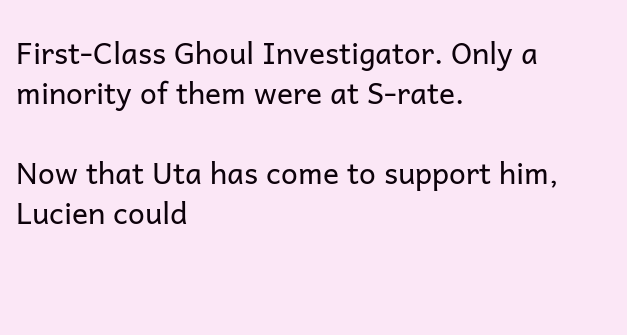First-Class Ghoul Investigator. Only a minority of them were at S-rate.

Now that Uta has come to support him, Lucien could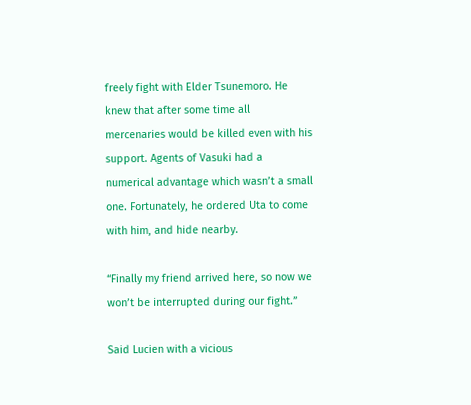freely fight with Elder Tsunemoro. He knew that after some time all mercenaries would be killed even with his support. Agents of Vasuki had a numerical advantage which wasn’t a small one. Fortunately, he ordered Uta to come with him, and hide nearby.

“Finally my friend arrived here, so now we won’t be interrupted during our fight.”

Said Lucien with a vicious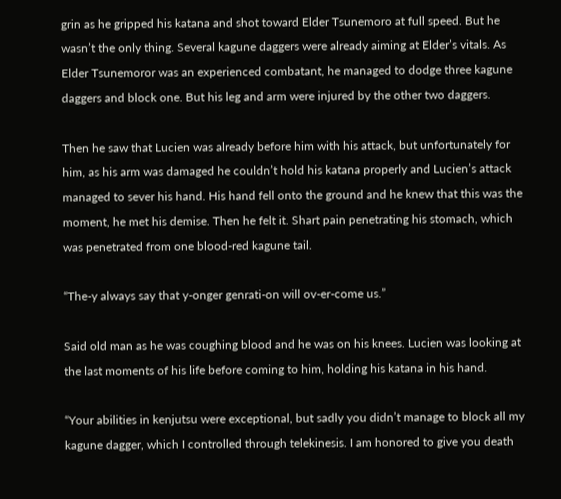grin as he gripped his katana and shot toward Elder Tsunemoro at full speed. But he wasn’t the only thing. Several kagune daggers were already aiming at Elder’s vitals. As Elder Tsunemoror was an experienced combatant, he managed to dodge three kagune daggers and block one. But his leg and arm were injured by the other two daggers.

Then he saw that Lucien was already before him with his attack, but unfortunately for him, as his arm was damaged he couldn’t hold his katana properly and Lucien’s attack managed to sever his hand. His hand fell onto the ground and he knew that this was the moment, he met his demise. Then he felt it. Shart pain penetrating his stomach, which was penetrated from one blood-red kagune tail.

“The-y always say that y-onger genrati-on will ov-er-come us.”

Said old man as he was coughing blood and he was on his knees. Lucien was looking at the last moments of his life before coming to him, holding his katana in his hand.

“Your abilities in kenjutsu were exceptional, but sadly you didn’t manage to block all my kagune dagger, which I controlled through telekinesis. I am honored to give you death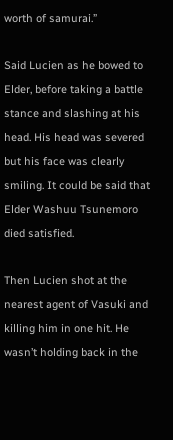worth of samurai.”

Said Lucien as he bowed to Elder, before taking a battle stance and slashing at his head. His head was severed but his face was clearly smiling. It could be said that Elder Washuu Tsunemoro died satisfied.

Then Lucien shot at the nearest agent of Vasuki and killing him in one hit. He wasn’t holding back in the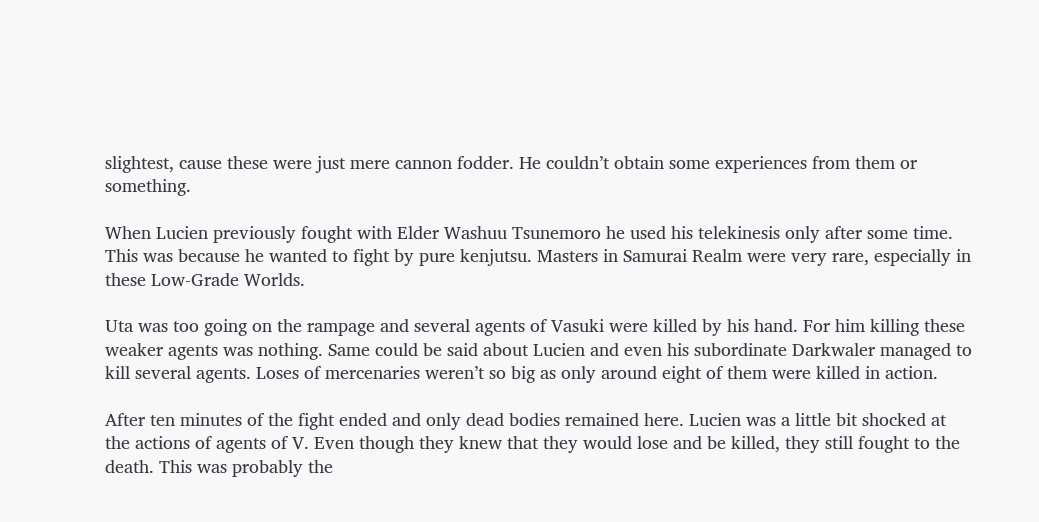slightest, cause these were just mere cannon fodder. He couldn’t obtain some experiences from them or something.

When Lucien previously fought with Elder Washuu Tsunemoro he used his telekinesis only after some time. This was because he wanted to fight by pure kenjutsu. Masters in Samurai Realm were very rare, especially in these Low-Grade Worlds.

Uta was too going on the rampage and several agents of Vasuki were killed by his hand. For him killing these weaker agents was nothing. Same could be said about Lucien and even his subordinate Darkwaler managed to kill several agents. Loses of mercenaries weren’t so big as only around eight of them were killed in action.

After ten minutes of the fight ended and only dead bodies remained here. Lucien was a little bit shocked at the actions of agents of V. Even though they knew that they would lose and be killed, they still fought to the death. This was probably the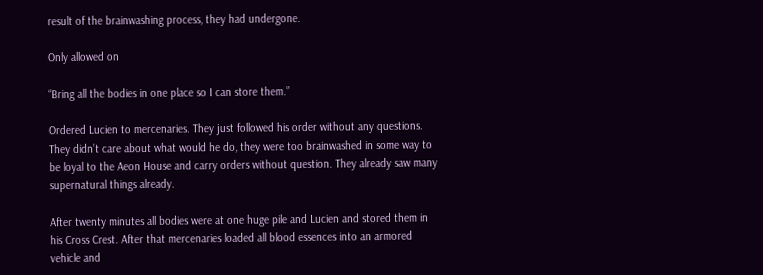result of the brainwashing process, they had undergone.

Only allowed on

“Bring all the bodies in one place so I can store them.”

Ordered Lucien to mercenaries. They just followed his order without any questions. They didn’t care about what would he do, they were too brainwashed in some way to be loyal to the Aeon House and carry orders without question. They already saw many supernatural things already.

After twenty minutes all bodies were at one huge pile and Lucien and stored them in his Cross Crest. After that mercenaries loaded all blood essences into an armored vehicle and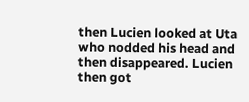then Lucien looked at Uta who nodded his head and then disappeared. Lucien then got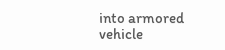into armored vehicle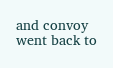and convoy went back to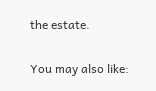the estate.

You may also like: